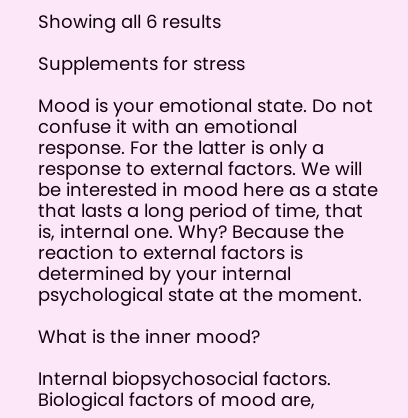Showing all 6 results

Supplements for stress

Mood is your emotional state. Do not confuse it with an emotional response. For the latter is only a response to external factors. We will be interested in mood here as a state that lasts a long period of time, that is, internal one. Why? Because the reaction to external factors is determined by your internal psychological state at the moment.

What is the inner mood?

Internal biopsychosocial factors. Biological factors of mood are,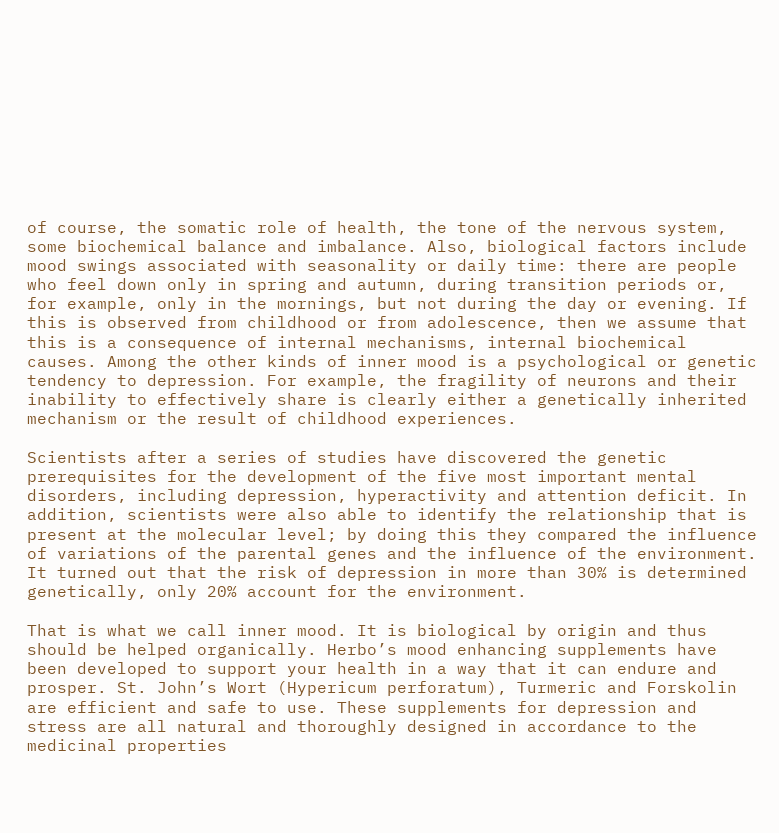of course, the somatic role of health, the tone of the nervous system, some biochemical balance and imbalance. Also, biological factors include mood swings associated with seasonality or daily time: there are people who feel down only in spring and autumn, during transition periods or, for example, only in the mornings, but not during the day or evening. If this is observed from childhood or from adolescence, then we assume that this is a consequence of internal mechanisms, internal biochemical causes. Among the other kinds of inner mood is a psychological or genetic tendency to depression. For example, the fragility of neurons and their inability to effectively share is clearly either a genetically inherited mechanism or the result of childhood experiences.

Scientists after a series of studies have discovered the genetic prerequisites for the development of the five most important mental disorders, including depression, hyperactivity and attention deficit. In addition, scientists were also able to identify the relationship that is present at the molecular level; by doing this they compared the influence of variations of the parental genes and the influence of the environment. It turned out that the risk of depression in more than 30% is determined genetically, only 20% account for the environment.

That is what we call inner mood. It is biological by origin and thus should be helped organically. Herbo’s mood enhancing supplements have been developed to support your health in a way that it can endure and prosper. St. John’s Wort (Hypericum perforatum), Turmeric and Forskolin are efficient and safe to use. These supplements for depression and stress are all natural and thoroughly designed in accordance to the medicinal properties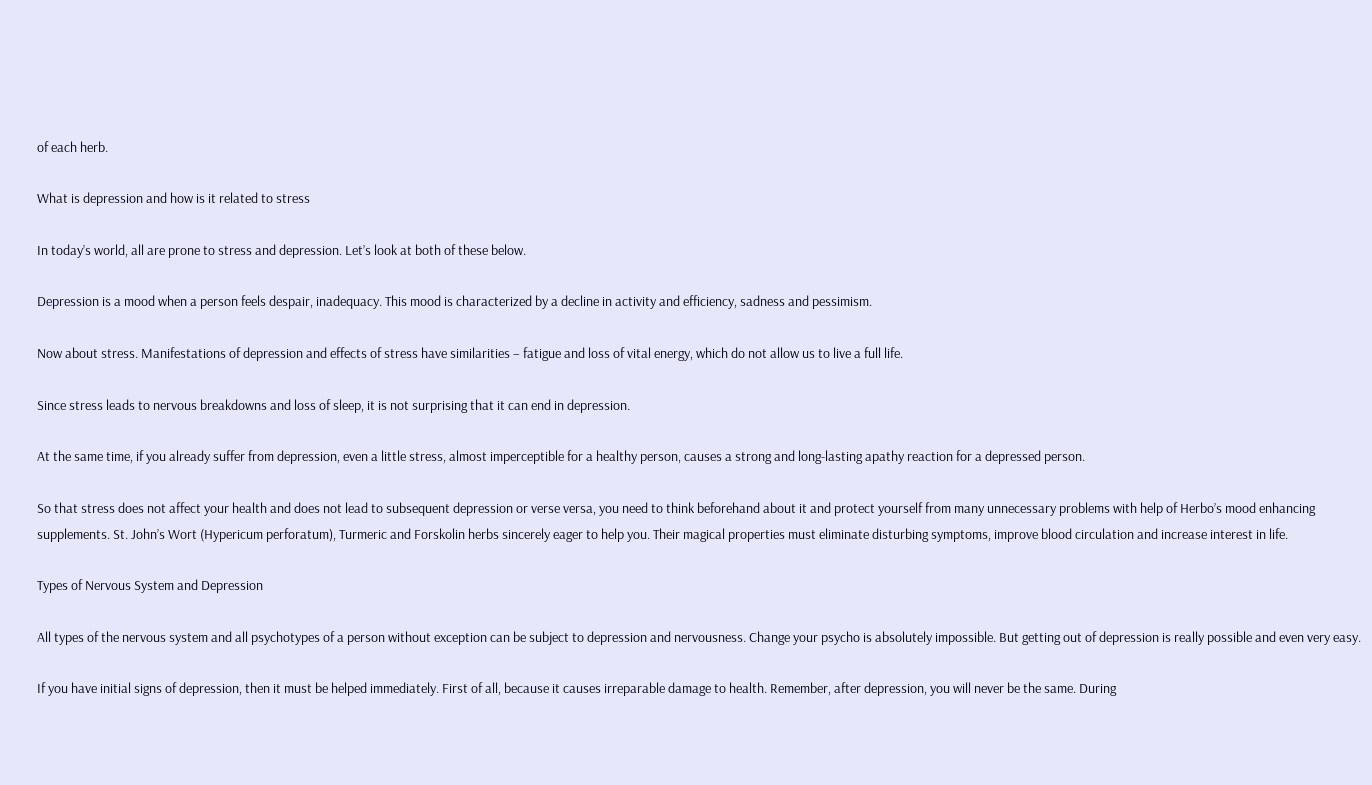of each herb.

What is depression and how is it related to stress

In today’s world, all are prone to stress and depression. Let’s look at both of these below.

Depression is a mood when a person feels despair, inadequacy. This mood is characterized by a decline in activity and efficiency, sadness and pessimism.

Now about stress. Manifestations of depression and effects of stress have similarities – fatigue and loss of vital energy, which do not allow us to live a full life.

Since stress leads to nervous breakdowns and loss of sleep, it is not surprising that it can end in depression.

At the same time, if you already suffer from depression, even a little stress, almost imperceptible for a healthy person, causes a strong and long-lasting apathy reaction for a depressed person.

So that stress does not affect your health and does not lead to subsequent depression or verse versa, you need to think beforehand about it and protect yourself from many unnecessary problems with help of Herbo’s mood enhancing supplements. St. John’s Wort (Hypericum perforatum), Turmeric and Forskolin herbs sincerely eager to help you. Their magical properties must eliminate disturbing symptoms, improve blood circulation and increase interest in life.

Types of Nervous System and Depression

All types of the nervous system and all psychotypes of a person without exception can be subject to depression and nervousness. Change your psycho is absolutely impossible. But getting out of depression is really possible and even very easy.

If you have initial signs of depression, then it must be helped immediately. First of all, because it causes irreparable damage to health. Remember, after depression, you will never be the same. During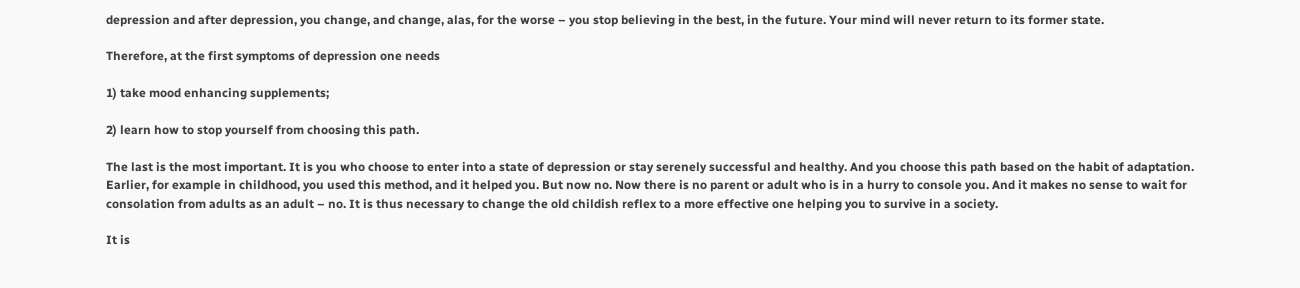depression and after depression, you change, and change, alas, for the worse – you stop believing in the best, in the future. Your mind will never return to its former state.

Therefore, at the first symptoms of depression one needs

1) take mood enhancing supplements;

2) learn how to stop yourself from choosing this path.

The last is the most important. It is you who choose to enter into a state of depression or stay serenely successful and healthy. And you choose this path based on the habit of adaptation. Earlier, for example in childhood, you used this method, and it helped you. But now no. Now there is no parent or adult who is in a hurry to console you. And it makes no sense to wait for consolation from adults as an adult – no. It is thus necessary to change the old childish reflex to a more effective one helping you to survive in a society.

It is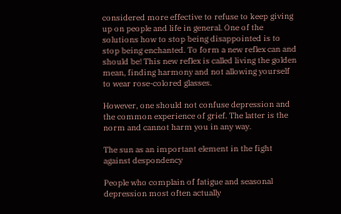considered more effective to refuse to keep giving up on people and life in general. One of the solutions how to stop being disappointed is to stop being enchanted. To form a new reflex can and should be! This new reflex is called living the golden mean, finding harmony and not allowing yourself to wear rose-colored glasses.

However, one should not confuse depression and the common experience of grief. The latter is the norm and cannot harm you in any way.

The sun as an important element in the fight against despondency

People who complain of fatigue and seasonal depression most often actually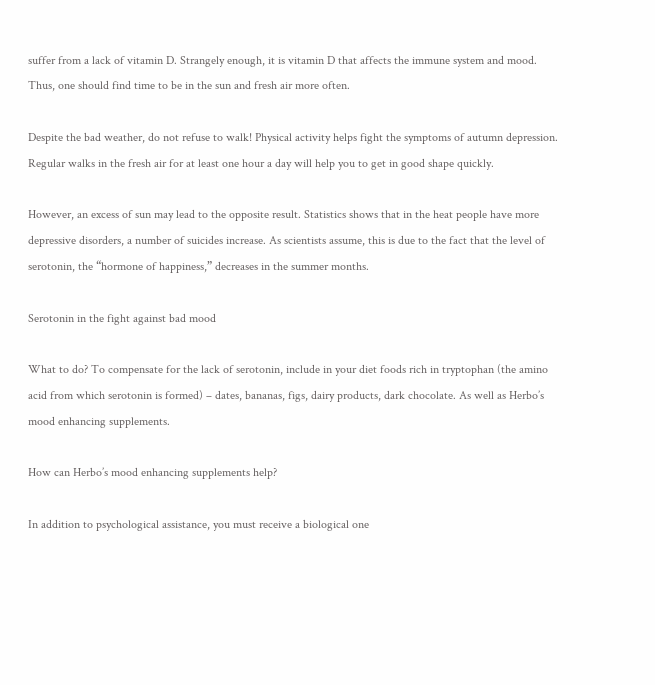suffer from a lack of vitamin D. Strangely enough, it is vitamin D that affects the immune system and mood. Thus, one should find time to be in the sun and fresh air more often.

Despite the bad weather, do not refuse to walk! Physical activity helps fight the symptoms of autumn depression. Regular walks in the fresh air for at least one hour a day will help you to get in good shape quickly.

However, an excess of sun may lead to the opposite result. Statistics shows that in the heat people have more depressive disorders, a number of suicides increase. As scientists assume, this is due to the fact that the level of serotonin, the “hormone of happiness,” decreases in the summer months.

Serotonin in the fight against bad mood

What to do? To compensate for the lack of serotonin, include in your diet foods rich in tryptophan (the amino acid from which serotonin is formed) – dates, bananas, figs, dairy products, dark chocolate. As well as Herbo’s mood enhancing supplements.

How can Herbo’s mood enhancing supplements help?

In addition to psychological assistance, you must receive a biological one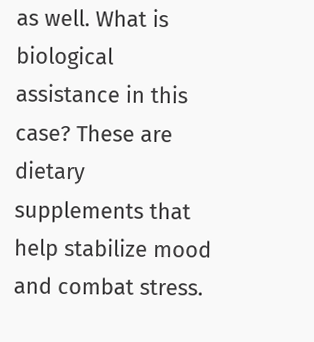as well. What is biological assistance in this case? These are dietary supplements that help stabilize mood and combat stress.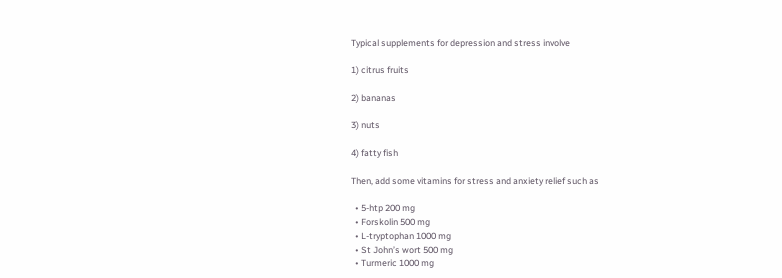Typical supplements for depression and stress involve

1) citrus fruits

2) bananas

3) nuts

4) fatty fish

Then, add some vitamins for stress and anxiety relief such as

  • 5-htp 200 mg
  • Forskolin 500 mg
  • L-tryptophan 1000 mg
  • St John’s wort 500 mg
  • Turmeric 1000 mg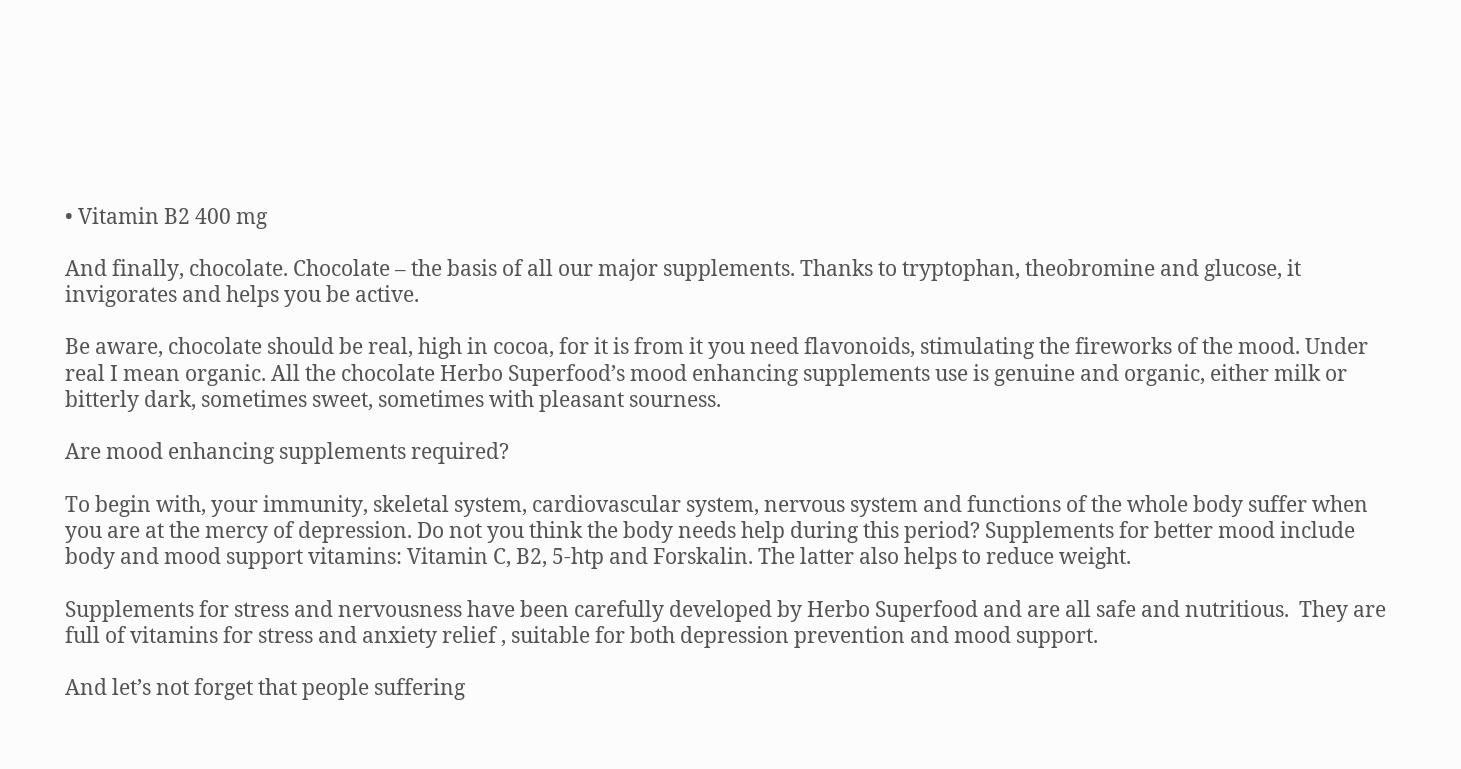• Vitamin B2 400 mg

And finally, chocolate. Chocolate – the basis of all our major supplements. Thanks to tryptophan, theobromine and glucose, it invigorates and helps you be active.

Be aware, chocolate should be real, high in cocoa, for it is from it you need flavonoids, stimulating the fireworks of the mood. Under real I mean organic. All the chocolate Herbo Superfood’s mood enhancing supplements use is genuine and organic, either milk or bitterly dark, sometimes sweet, sometimes with pleasant sourness.

Are mood enhancing supplements required?

To begin with, your immunity, skeletal system, cardiovascular system, nervous system and functions of the whole body suffer when you are at the mercy of depression. Do not you think the body needs help during this period? Supplements for better mood include body and mood support vitamins: Vitamin C, B2, 5-htp and Forskalin. The latter also helps to reduce weight.

Supplements for stress and nervousness have been carefully developed by Herbo Superfood and are all safe and nutritious.  They are full of vitamins for stress and anxiety relief , suitable for both depression prevention and mood support.

And let’s not forget that people suffering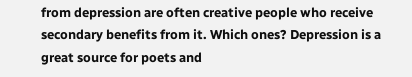from depression are often creative people who receive secondary benefits from it. Which ones? Depression is a great source for poets and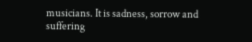musicians. It is sadness, sorrow and suffering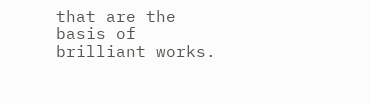that are the basis of brilliant works.